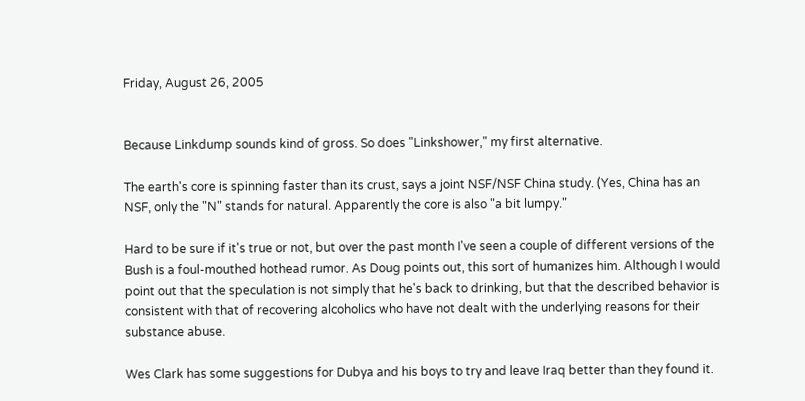Friday, August 26, 2005


Because Linkdump sounds kind of gross. So does "Linkshower," my first alternative.

The earth's core is spinning faster than its crust, says a joint NSF/NSF China study. (Yes, China has an NSF, only the "N" stands for natural. Apparently the core is also "a bit lumpy."

Hard to be sure if it's true or not, but over the past month I've seen a couple of different versions of the Bush is a foul-mouthed hothead rumor. As Doug points out, this sort of humanizes him. Although I would point out that the speculation is not simply that he's back to drinking, but that the described behavior is consistent with that of recovering alcoholics who have not dealt with the underlying reasons for their substance abuse.

Wes Clark has some suggestions for Dubya and his boys to try and leave Iraq better than they found it.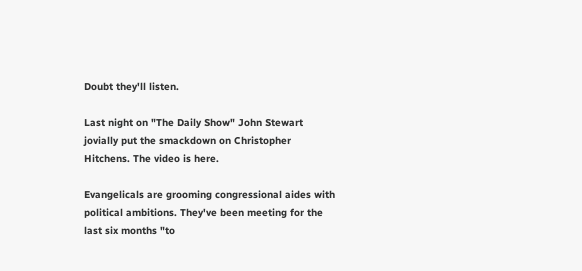Doubt they'll listen.

Last night on "The Daily Show" John Stewart jovially put the smackdown on Christopher Hitchens. The video is here.

Evangelicals are grooming congressional aides with political ambitions. They've been meeting for the last six months "to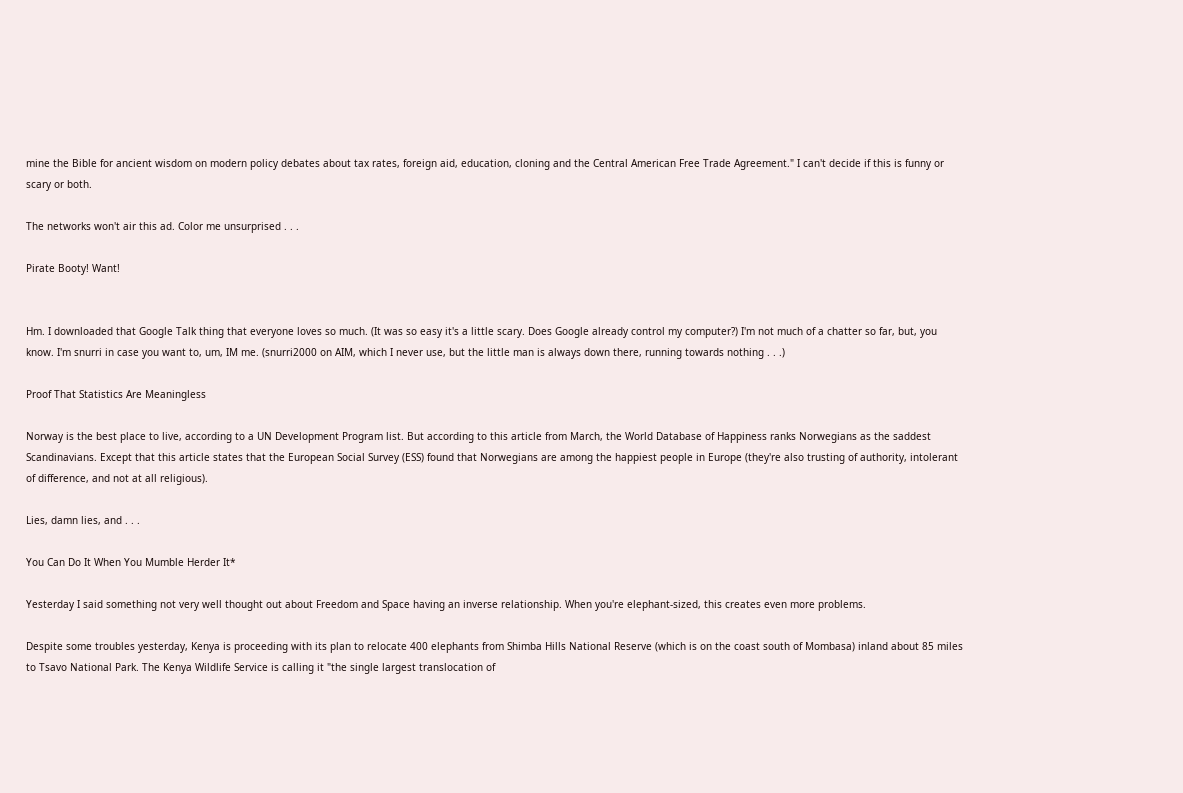mine the Bible for ancient wisdom on modern policy debates about tax rates, foreign aid, education, cloning and the Central American Free Trade Agreement." I can't decide if this is funny or scary or both.

The networks won't air this ad. Color me unsurprised . . .

Pirate Booty! Want!


Hm. I downloaded that Google Talk thing that everyone loves so much. (It was so easy it's a little scary. Does Google already control my computer?) I'm not much of a chatter so far, but, you know. I'm snurri in case you want to, um, IM me. (snurri2000 on AIM, which I never use, but the little man is always down there, running towards nothing . . .)

Proof That Statistics Are Meaningless

Norway is the best place to live, according to a UN Development Program list. But according to this article from March, the World Database of Happiness ranks Norwegians as the saddest Scandinavians. Except that this article states that the European Social Survey (ESS) found that Norwegians are among the happiest people in Europe (they're also trusting of authority, intolerant of difference, and not at all religious).

Lies, damn lies, and . . .

You Can Do It When You Mumble Herder It*

Yesterday I said something not very well thought out about Freedom and Space having an inverse relationship. When you're elephant-sized, this creates even more problems.

Despite some troubles yesterday, Kenya is proceeding with its plan to relocate 400 elephants from Shimba Hills National Reserve (which is on the coast south of Mombasa) inland about 85 miles to Tsavo National Park. The Kenya Wildlife Service is calling it "the single largest translocation of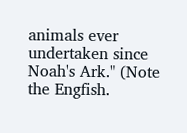animals ever undertaken since Noah's Ark." (Note the Engfish.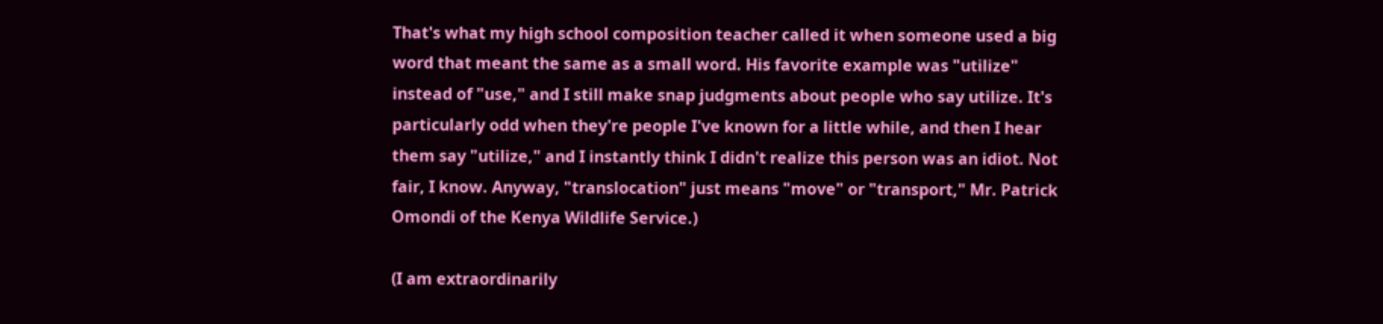That's what my high school composition teacher called it when someone used a big word that meant the same as a small word. His favorite example was "utilize" instead of "use," and I still make snap judgments about people who say utilize. It's particularly odd when they're people I've known for a little while, and then I hear them say "utilize," and I instantly think I didn't realize this person was an idiot. Not fair, I know. Anyway, "translocation" just means "move" or "transport," Mr. Patrick Omondi of the Kenya Wildlife Service.)

(I am extraordinarily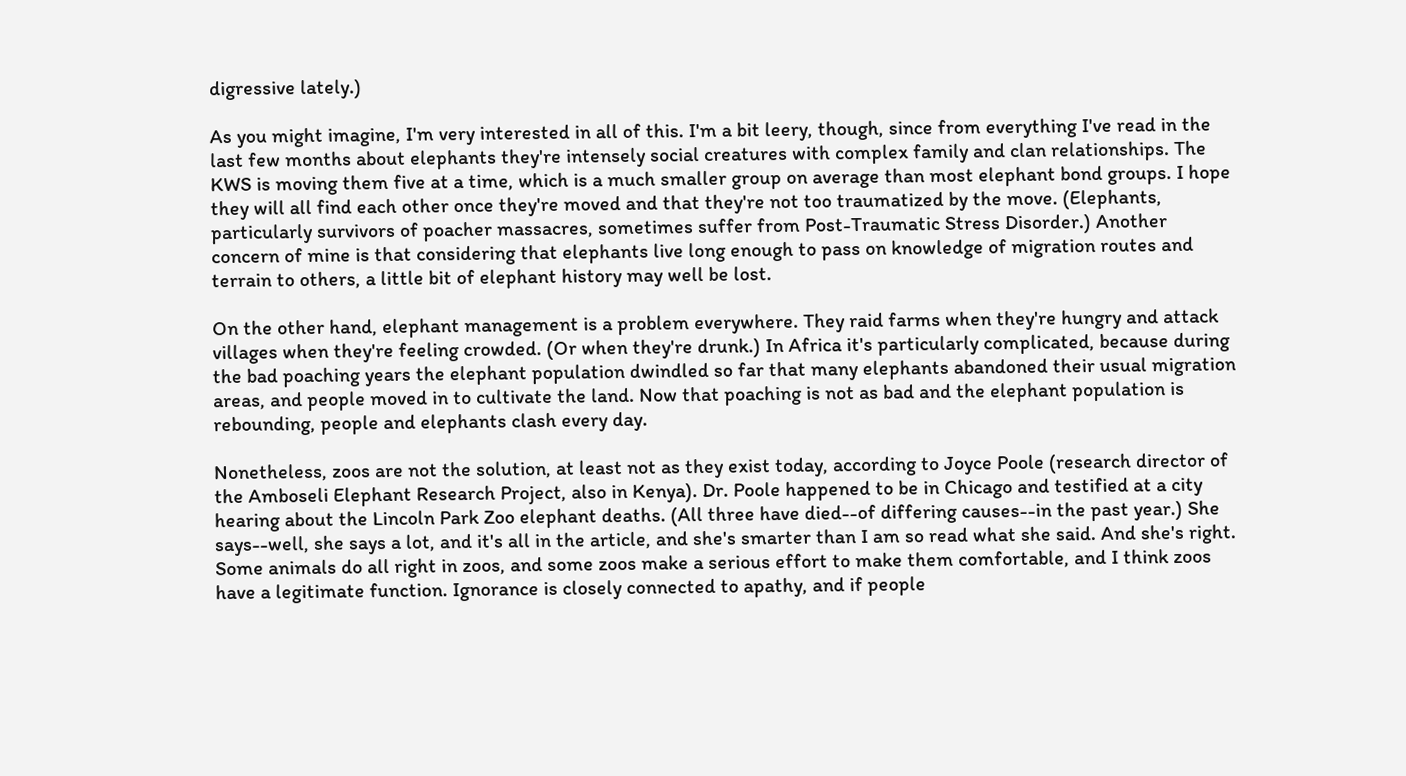digressive lately.)

As you might imagine, I'm very interested in all of this. I'm a bit leery, though, since from everything I've read in the last few months about elephants they're intensely social creatures with complex family and clan relationships. The KWS is moving them five at a time, which is a much smaller group on average than most elephant bond groups. I hope they will all find each other once they're moved and that they're not too traumatized by the move. (Elephants, particularly survivors of poacher massacres, sometimes suffer from Post-Traumatic Stress Disorder.) Another concern of mine is that considering that elephants live long enough to pass on knowledge of migration routes and terrain to others, a little bit of elephant history may well be lost.

On the other hand, elephant management is a problem everywhere. They raid farms when they're hungry and attack villages when they're feeling crowded. (Or when they're drunk.) In Africa it's particularly complicated, because during the bad poaching years the elephant population dwindled so far that many elephants abandoned their usual migration areas, and people moved in to cultivate the land. Now that poaching is not as bad and the elephant population is rebounding, people and elephants clash every day.

Nonetheless, zoos are not the solution, at least not as they exist today, according to Joyce Poole (research director of the Amboseli Elephant Research Project, also in Kenya). Dr. Poole happened to be in Chicago and testified at a city hearing about the Lincoln Park Zoo elephant deaths. (All three have died--of differing causes--in the past year.) She says--well, she says a lot, and it's all in the article, and she's smarter than I am so read what she said. And she's right. Some animals do all right in zoos, and some zoos make a serious effort to make them comfortable, and I think zoos have a legitimate function. Ignorance is closely connected to apathy, and if people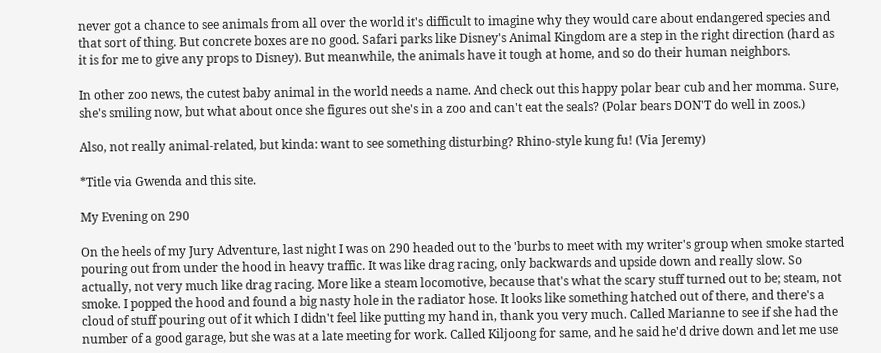never got a chance to see animals from all over the world it's difficult to imagine why they would care about endangered species and that sort of thing. But concrete boxes are no good. Safari parks like Disney's Animal Kingdom are a step in the right direction (hard as it is for me to give any props to Disney). But meanwhile, the animals have it tough at home, and so do their human neighbors.

In other zoo news, the cutest baby animal in the world needs a name. And check out this happy polar bear cub and her momma. Sure, she's smiling now, but what about once she figures out she's in a zoo and can't eat the seals? (Polar bears DON'T do well in zoos.)

Also, not really animal-related, but kinda: want to see something disturbing? Rhino-style kung fu! (Via Jeremy)

*Title via Gwenda and this site.

My Evening on 290

On the heels of my Jury Adventure, last night I was on 290 headed out to the 'burbs to meet with my writer's group when smoke started pouring out from under the hood in heavy traffic. It was like drag racing, only backwards and upside down and really slow. So actually, not very much like drag racing. More like a steam locomotive, because that's what the scary stuff turned out to be; steam, not smoke. I popped the hood and found a big nasty hole in the radiator hose. It looks like something hatched out of there, and there's a cloud of stuff pouring out of it which I didn't feel like putting my hand in, thank you very much. Called Marianne to see if she had the number of a good garage, but she was at a late meeting for work. Called Kiljoong for same, and he said he'd drive down and let me use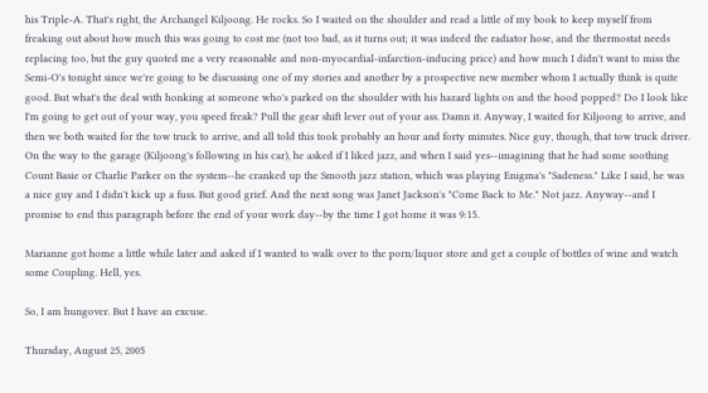his Triple-A. That's right, the Archangel Kiljoong. He rocks. So I waited on the shoulder and read a little of my book to keep myself from freaking out about how much this was going to cost me (not too bad, as it turns out; it was indeed the radiator hose, and the thermostat needs replacing too, but the guy quoted me a very reasonable and non-myocardial-infarction-inducing price) and how much I didn't want to miss the Semi-O's tonight since we're going to be discussing one of my stories and another by a prospective new member whom I actually think is quite good. But what's the deal with honking at someone who's parked on the shoulder with his hazard lights on and the hood popped? Do I look like I'm going to get out of your way, you speed freak? Pull the gear shift lever out of your ass. Damn it. Anyway, I waited for Kiljoong to arrive, and then we both waited for the tow truck to arrive, and all told this took probably an hour and forty minutes. Nice guy, though, that tow truck driver. On the way to the garage (Kiljoong's following in his car), he asked if I liked jazz, and when I said yes--imagining that he had some soothing Count Basie or Charlie Parker on the system--he cranked up the Smooth jazz station, which was playing Enigma's "Sadeness." Like I said, he was a nice guy and I didn't kick up a fuss. But good grief. And the next song was Janet Jackson's "Come Back to Me." Not jazz. Anyway--and I promise to end this paragraph before the end of your work day--by the time I got home it was 9:15.

Marianne got home a little while later and asked if I wanted to walk over to the porn/liquor store and get a couple of bottles of wine and watch some Coupling. Hell, yes.

So, I am hungover. But I have an excuse.

Thursday, August 25, 2005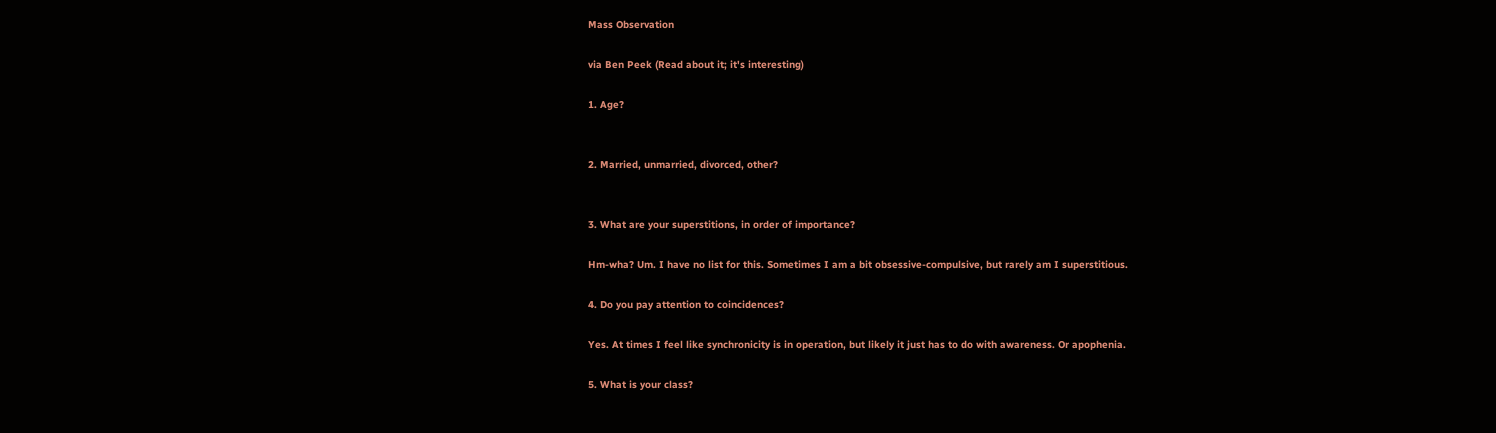Mass Observation

via Ben Peek (Read about it; it's interesting)

1. Age?


2. Married, unmarried, divorced, other?


3. What are your superstitions, in order of importance?

Hm-wha? Um. I have no list for this. Sometimes I am a bit obsessive-compulsive, but rarely am I superstitious.

4. Do you pay attention to coincidences?

Yes. At times I feel like synchronicity is in operation, but likely it just has to do with awareness. Or apophenia.

5. What is your class?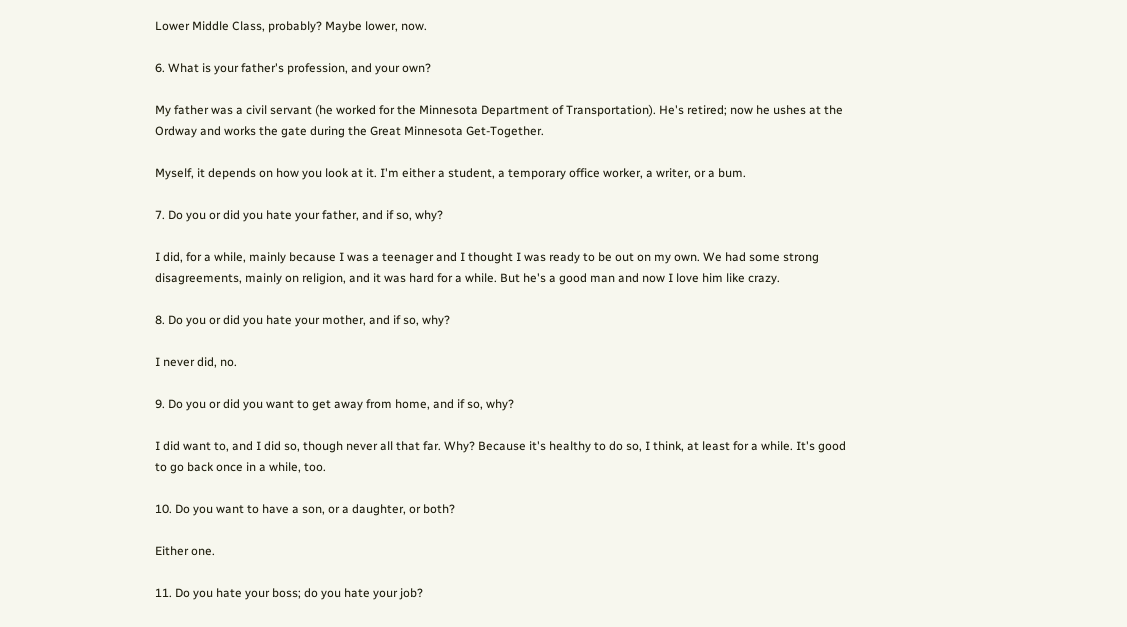Lower Middle Class, probably? Maybe lower, now.

6. What is your father's profession, and your own?

My father was a civil servant (he worked for the Minnesota Department of Transportation). He's retired; now he ushes at the Ordway and works the gate during the Great Minnesota Get-Together.

Myself, it depends on how you look at it. I'm either a student, a temporary office worker, a writer, or a bum.

7. Do you or did you hate your father, and if so, why?

I did, for a while, mainly because I was a teenager and I thought I was ready to be out on my own. We had some strong disagreements, mainly on religion, and it was hard for a while. But he's a good man and now I love him like crazy.

8. Do you or did you hate your mother, and if so, why?

I never did, no.

9. Do you or did you want to get away from home, and if so, why?

I did want to, and I did so, though never all that far. Why? Because it's healthy to do so, I think, at least for a while. It's good to go back once in a while, too.

10. Do you want to have a son, or a daughter, or both?

Either one.

11. Do you hate your boss; do you hate your job?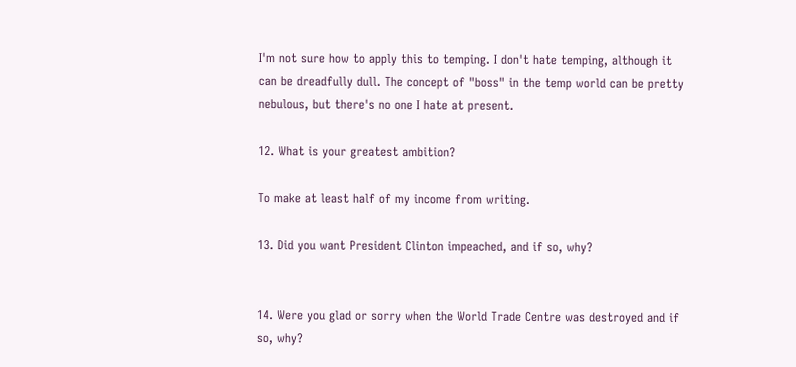I'm not sure how to apply this to temping. I don't hate temping, although it can be dreadfully dull. The concept of "boss" in the temp world can be pretty nebulous, but there's no one I hate at present.

12. What is your greatest ambition?

To make at least half of my income from writing.

13. Did you want President Clinton impeached, and if so, why?


14. Were you glad or sorry when the World Trade Centre was destroyed and if so, why?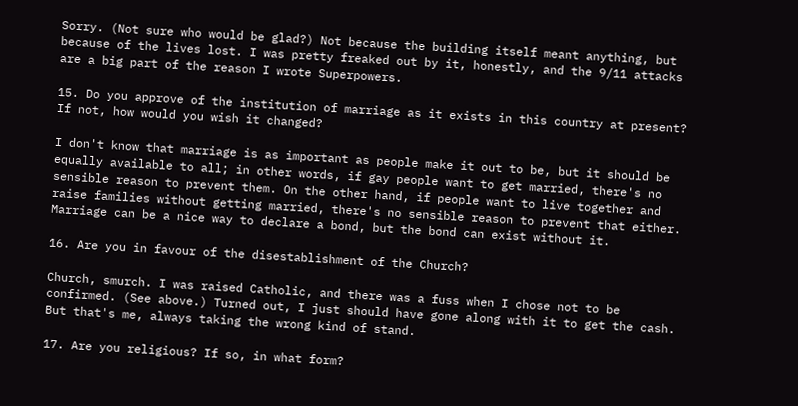Sorry. (Not sure who would be glad?) Not because the building itself meant anything, but because of the lives lost. I was pretty freaked out by it, honestly, and the 9/11 attacks are a big part of the reason I wrote Superpowers.

15. Do you approve of the institution of marriage as it exists in this country at present? If not, how would you wish it changed?

I don't know that marriage is as important as people make it out to be, but it should be equally available to all; in other words, if gay people want to get married, there's no sensible reason to prevent them. On the other hand, if people want to live together and raise families without getting married, there's no sensible reason to prevent that either. Marriage can be a nice way to declare a bond, but the bond can exist without it.

16. Are you in favour of the disestablishment of the Church?

Church, smurch. I was raised Catholic, and there was a fuss when I chose not to be confirmed. (See above.) Turned out, I just should have gone along with it to get the cash. But that's me, always taking the wrong kind of stand.

17. Are you religious? If so, in what form?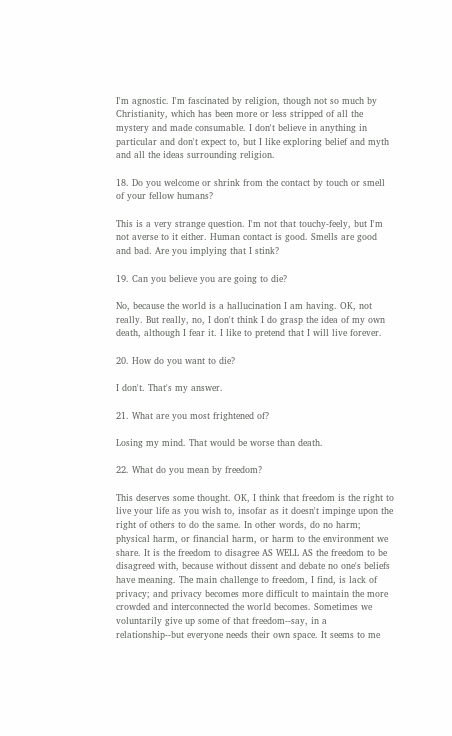I'm agnostic. I'm fascinated by religion, though not so much by Christianity, which has been more or less stripped of all the mystery and made consumable. I don't believe in anything in particular and don't expect to, but I like exploring belief and myth and all the ideas surrounding religion.

18. Do you welcome or shrink from the contact by touch or smell of your fellow humans?

This is a very strange question. I'm not that touchy-feely, but I'm not averse to it either. Human contact is good. Smells are good and bad. Are you implying that I stink?

19. Can you believe you are going to die?

No, because the world is a hallucination I am having. OK, not really. But really, no, I don't think I do grasp the idea of my own death, although I fear it. I like to pretend that I will live forever.

20. How do you want to die?

I don't. That's my answer.

21. What are you most frightened of?

Losing my mind. That would be worse than death.

22. What do you mean by freedom?

This deserves some thought. OK, I think that freedom is the right to live your life as you wish to, insofar as it doesn't impinge upon the right of others to do the same. In other words, do no harm; physical harm, or financial harm, or harm to the environment we share. It is the freedom to disagree AS WELL AS the freedom to be disagreed with, because without dissent and debate no one's beliefs have meaning. The main challenge to freedom, I find, is lack of privacy; and privacy becomes more difficult to maintain the more crowded and interconnected the world becomes. Sometimes we voluntarily give up some of that freedom--say, in a relationship--but everyone needs their own space. It seems to me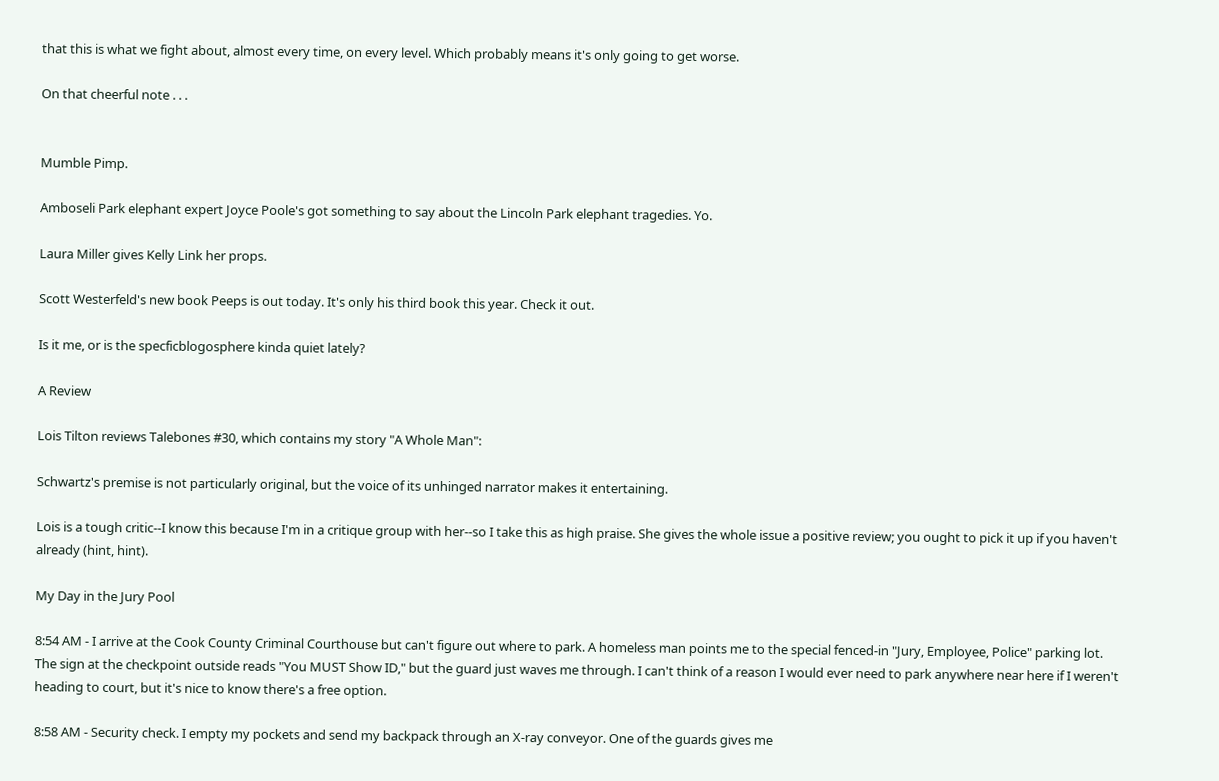that this is what we fight about, almost every time, on every level. Which probably means it's only going to get worse.

On that cheerful note . . .


Mumble Pimp.

Amboseli Park elephant expert Joyce Poole's got something to say about the Lincoln Park elephant tragedies. Yo.

Laura Miller gives Kelly Link her props.

Scott Westerfeld's new book Peeps is out today. It's only his third book this year. Check it out.

Is it me, or is the specficblogosphere kinda quiet lately?

A Review

Lois Tilton reviews Talebones #30, which contains my story "A Whole Man":

Schwartz's premise is not particularly original, but the voice of its unhinged narrator makes it entertaining.

Lois is a tough critic--I know this because I'm in a critique group with her--so I take this as high praise. She gives the whole issue a positive review; you ought to pick it up if you haven't already (hint, hint).

My Day in the Jury Pool

8:54 AM - I arrive at the Cook County Criminal Courthouse but can't figure out where to park. A homeless man points me to the special fenced-in "Jury, Employee, Police" parking lot. The sign at the checkpoint outside reads "You MUST Show ID," but the guard just waves me through. I can't think of a reason I would ever need to park anywhere near here if I weren't heading to court, but it's nice to know there's a free option.

8:58 AM - Security check. I empty my pockets and send my backpack through an X-ray conveyor. One of the guards gives me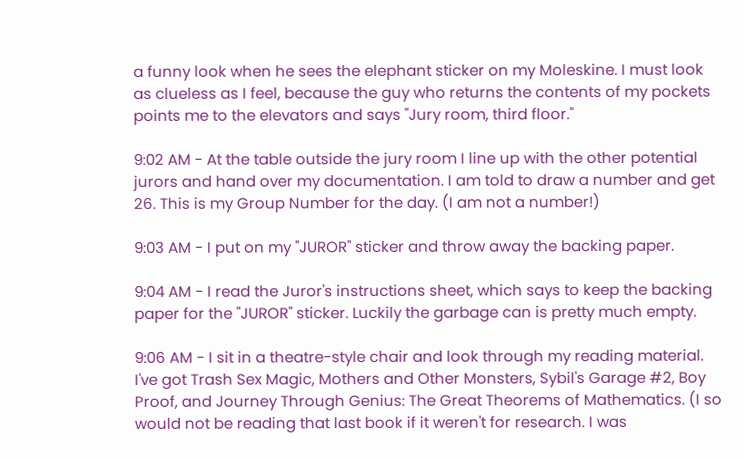a funny look when he sees the elephant sticker on my Moleskine. I must look as clueless as I feel, because the guy who returns the contents of my pockets points me to the elevators and says "Jury room, third floor."

9:02 AM - At the table outside the jury room I line up with the other potential jurors and hand over my documentation. I am told to draw a number and get 26. This is my Group Number for the day. (I am not a number!)

9:03 AM - I put on my "JUROR" sticker and throw away the backing paper.

9:04 AM - I read the Juror's instructions sheet, which says to keep the backing paper for the "JUROR" sticker. Luckily the garbage can is pretty much empty.

9:06 AM - I sit in a theatre-style chair and look through my reading material. I've got Trash Sex Magic, Mothers and Other Monsters, Sybil's Garage #2, Boy Proof, and Journey Through Genius: The Great Theorems of Mathematics. (I so would not be reading that last book if it weren't for research. I was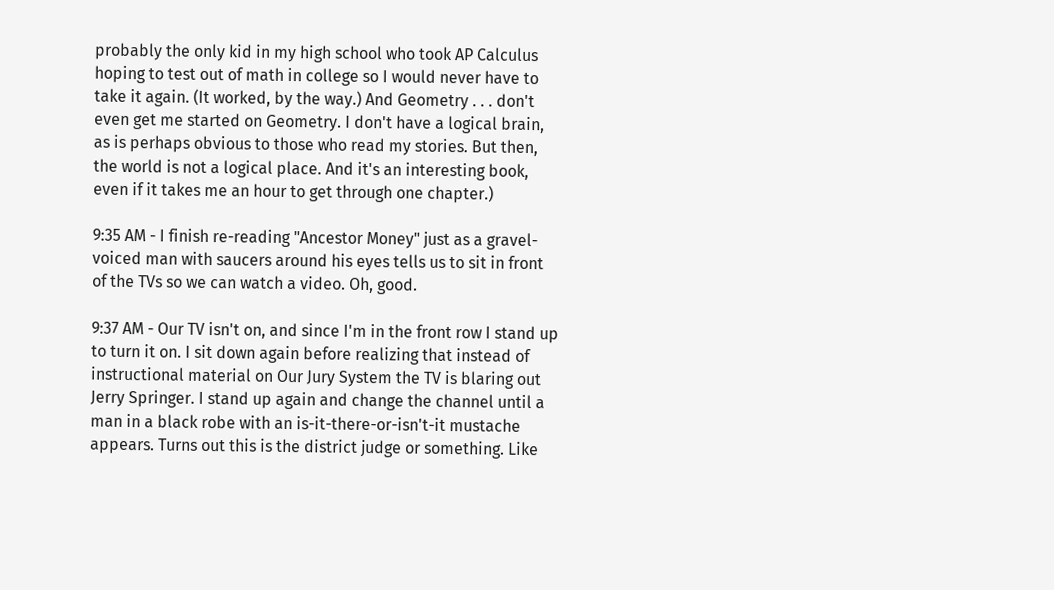probably the only kid in my high school who took AP Calculus hoping to test out of math in college so I would never have to take it again. (It worked, by the way.) And Geometry . . . don't even get me started on Geometry. I don't have a logical brain, as is perhaps obvious to those who read my stories. But then, the world is not a logical place. And it's an interesting book, even if it takes me an hour to get through one chapter.)

9:35 AM - I finish re-reading "Ancestor Money" just as a gravel-voiced man with saucers around his eyes tells us to sit in front of the TVs so we can watch a video. Oh, good.

9:37 AM - Our TV isn't on, and since I'm in the front row I stand up to turn it on. I sit down again before realizing that instead of instructional material on Our Jury System the TV is blaring out Jerry Springer. I stand up again and change the channel until a man in a black robe with an is-it-there-or-isn't-it mustache appears. Turns out this is the district judge or something. Like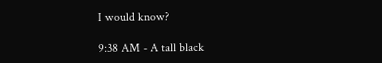I would know?

9:38 AM - A tall black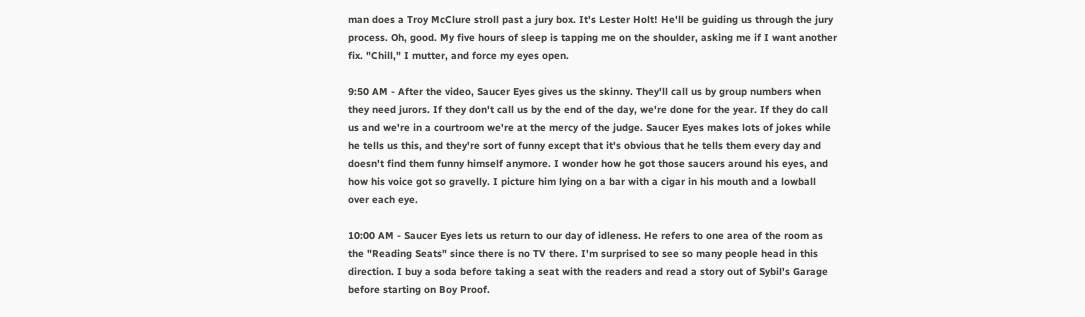man does a Troy McClure stroll past a jury box. It's Lester Holt! He'll be guiding us through the jury process. Oh, good. My five hours of sleep is tapping me on the shoulder, asking me if I want another fix. "Chill," I mutter, and force my eyes open.

9:50 AM - After the video, Saucer Eyes gives us the skinny. They'll call us by group numbers when they need jurors. If they don't call us by the end of the day, we're done for the year. If they do call us and we're in a courtroom we're at the mercy of the judge. Saucer Eyes makes lots of jokes while he tells us this, and they're sort of funny except that it's obvious that he tells them every day and doesn't find them funny himself anymore. I wonder how he got those saucers around his eyes, and how his voice got so gravelly. I picture him lying on a bar with a cigar in his mouth and a lowball over each eye.

10:00 AM - Saucer Eyes lets us return to our day of idleness. He refers to one area of the room as the "Reading Seats" since there is no TV there. I'm surprised to see so many people head in this direction. I buy a soda before taking a seat with the readers and read a story out of Sybil's Garage before starting on Boy Proof.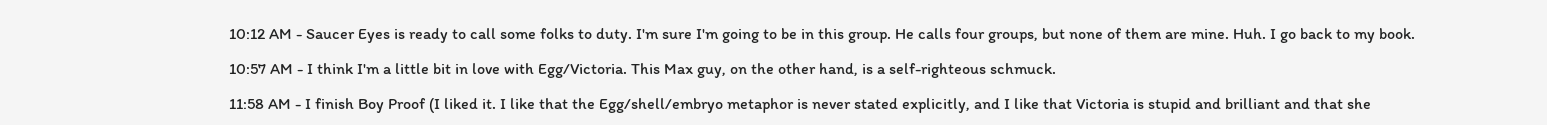10:12 AM - Saucer Eyes is ready to call some folks to duty. I'm sure I'm going to be in this group. He calls four groups, but none of them are mine. Huh. I go back to my book.

10:57 AM - I think I'm a little bit in love with Egg/Victoria. This Max guy, on the other hand, is a self-righteous schmuck.

11:58 AM - I finish Boy Proof (I liked it. I like that the Egg/shell/embryo metaphor is never stated explicitly, and I like that Victoria is stupid and brilliant and that she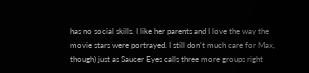has no social skills. I like her parents and I love the way the movie stars were portrayed. I still don't much care for Max, though) just as Saucer Eyes calls three more groups right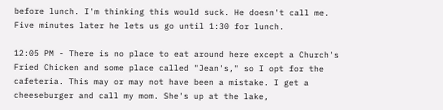before lunch. I'm thinking this would suck. He doesn't call me. Five minutes later he lets us go until 1:30 for lunch.

12:05 PM - There is no place to eat around here except a Church's Fried Chicken and some place called "Jean's," so I opt for the cafeteria. This may or may not have been a mistake. I get a cheeseburger and call my mom. She's up at the lake,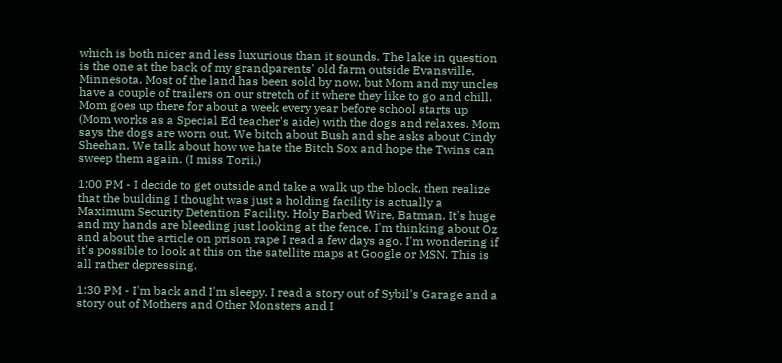which is both nicer and less luxurious than it sounds. The lake in question is the one at the back of my grandparents' old farm outside Evansville, Minnesota. Most of the land has been sold by now, but Mom and my uncles have a couple of trailers on our stretch of it where they like to go and chill. Mom goes up there for about a week every year before school starts up (Mom works as a Special Ed teacher's aide) with the dogs and relaxes. Mom says the dogs are worn out. We bitch about Bush and she asks about Cindy Sheehan. We talk about how we hate the Bitch Sox and hope the Twins can sweep them again. (I miss Torii.)

1:00 PM - I decide to get outside and take a walk up the block, then realize that the building I thought was just a holding facility is actually a Maximum Security Detention Facility. Holy Barbed Wire, Batman. It's huge and my hands are bleeding just looking at the fence. I'm thinking about Oz and about the article on prison rape I read a few days ago. I'm wondering if it's possible to look at this on the satellite maps at Google or MSN. This is all rather depressing.

1:30 PM - I'm back and I'm sleepy. I read a story out of Sybil's Garage and a story out of Mothers and Other Monsters and I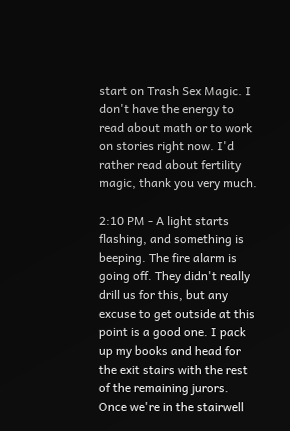start on Trash Sex Magic. I don't have the energy to read about math or to work on stories right now. I'd rather read about fertility magic, thank you very much.

2:10 PM - A light starts flashing, and something is beeping. The fire alarm is going off. They didn't really drill us for this, but any excuse to get outside at this point is a good one. I pack up my books and head for the exit stairs with the rest of the remaining jurors. Once we're in the stairwell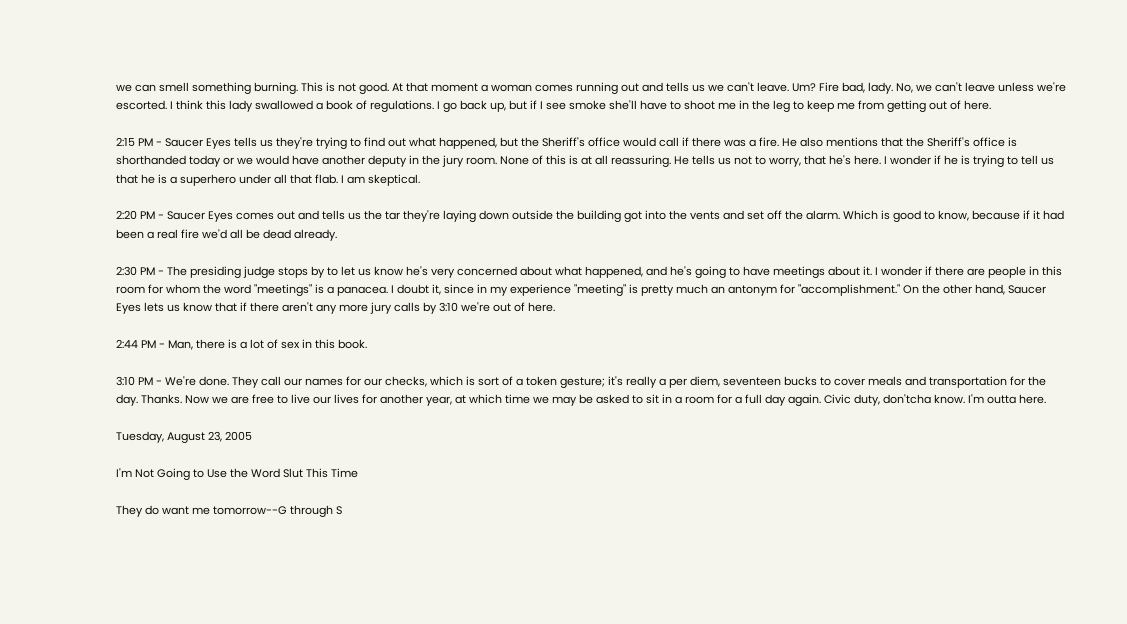we can smell something burning. This is not good. At that moment a woman comes running out and tells us we can't leave. Um? Fire bad, lady. No, we can't leave unless we're escorted. I think this lady swallowed a book of regulations. I go back up, but if I see smoke she'll have to shoot me in the leg to keep me from getting out of here.

2:15 PM - Saucer Eyes tells us they're trying to find out what happened, but the Sheriff's office would call if there was a fire. He also mentions that the Sheriff's office is shorthanded today or we would have another deputy in the jury room. None of this is at all reassuring. He tells us not to worry, that he's here. I wonder if he is trying to tell us that he is a superhero under all that flab. I am skeptical.

2:20 PM - Saucer Eyes comes out and tells us the tar they're laying down outside the building got into the vents and set off the alarm. Which is good to know, because if it had been a real fire we'd all be dead already.

2:30 PM - The presiding judge stops by to let us know he's very concerned about what happened, and he's going to have meetings about it. I wonder if there are people in this room for whom the word "meetings" is a panacea. I doubt it, since in my experience "meeting" is pretty much an antonym for "accomplishment." On the other hand, Saucer Eyes lets us know that if there aren't any more jury calls by 3:10 we're out of here.

2:44 PM - Man, there is a lot of sex in this book.

3:10 PM - We're done. They call our names for our checks, which is sort of a token gesture; it's really a per diem, seventeen bucks to cover meals and transportation for the day. Thanks. Now we are free to live our lives for another year, at which time we may be asked to sit in a room for a full day again. Civic duty, don'tcha know. I'm outta here.

Tuesday, August 23, 2005

I'm Not Going to Use the Word Slut This Time

They do want me tomorrow--G through S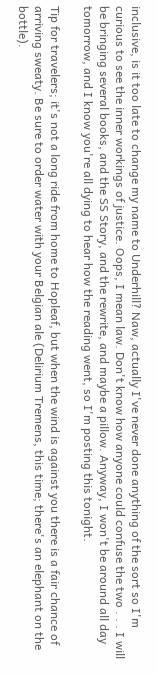inclusive, is it too late to change my name to Underhill? Naw, actually I've never done anything of the sort so I'm curious to see the inner workings of justice. Oops, I mean law. Don't know how anyone could confuse the two . . . I will be bringing several books, and the SS Story, and the rewrite, and maybe a pillow. Anyway, I won't be around all day tomorrow, and I know you're all dying to hear how the reading went, so I'm posting this tonight.

Tip for travelers; it's not a long ride from home to Hopleaf, but when the wind is against you there is a fair chance of arriving sweaty. Be sure to order water with your Belgian ale (Delirium Tremens, this time; there's an elephant on the bottle).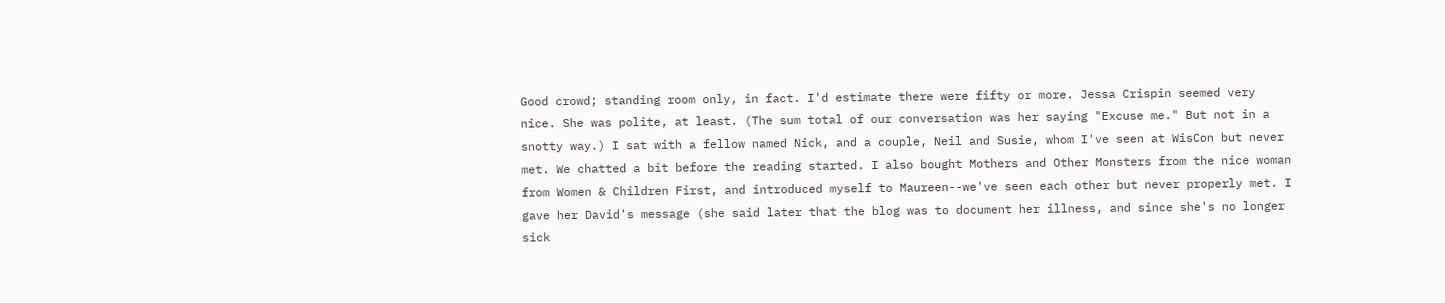Good crowd; standing room only, in fact. I'd estimate there were fifty or more. Jessa Crispin seemed very nice. She was polite, at least. (The sum total of our conversation was her saying "Excuse me." But not in a snotty way.) I sat with a fellow named Nick, and a couple, Neil and Susie, whom I've seen at WisCon but never met. We chatted a bit before the reading started. I also bought Mothers and Other Monsters from the nice woman from Women & Children First, and introduced myself to Maureen--we've seen each other but never properly met. I gave her David's message (she said later that the blog was to document her illness, and since she's no longer sick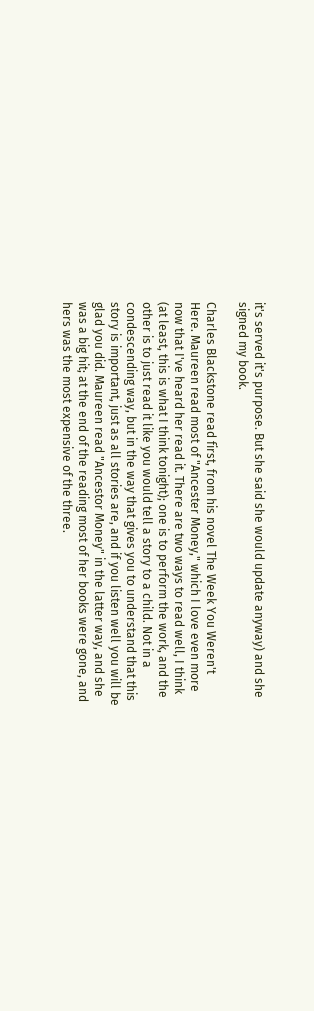it's served it's purpose. But she said she would update anyway) and she signed my book.

Charles Blackstone read first, from his novel The Week You Weren't Here. Maureen read most of "Ancester Money," which I love even more now that I've heard her read it. There are two ways to read well, I think (at least, this is what I think tonight); one is to perform the work, and the other is to just read it like you would tell a story to a child. Not in a condescending way, but in the way that gives you to understand that this story is important, just as all stories are, and if you listen well you will be glad you did. Maureen read "Ancestor Money" in the latter way, and she was a big hit; at the end of the reading most of her books were gone, and hers was the most expensive of the three.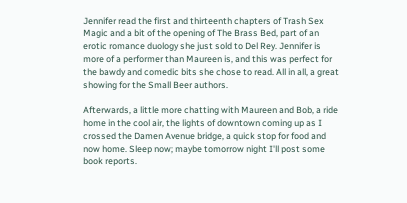Jennifer read the first and thirteenth chapters of Trash Sex Magic and a bit of the opening of The Brass Bed, part of an erotic romance duology she just sold to Del Rey. Jennifer is more of a performer than Maureen is, and this was perfect for the bawdy and comedic bits she chose to read. All in all, a great showing for the Small Beer authors.

Afterwards, a little more chatting with Maureen and Bob, a ride home in the cool air, the lights of downtown coming up as I crossed the Damen Avenue bridge, a quick stop for food and now home. Sleep now; maybe tomorrow night I'll post some book reports.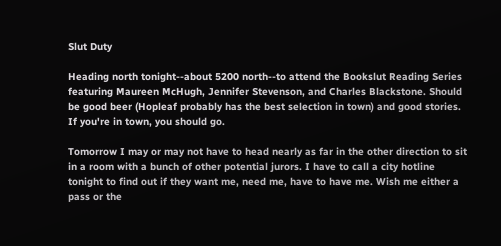Slut Duty

Heading north tonight--about 5200 north--to attend the Bookslut Reading Series featuring Maureen McHugh, Jennifer Stevenson, and Charles Blackstone. Should be good beer (Hopleaf probably has the best selection in town) and good stories. If you're in town, you should go.

Tomorrow I may or may not have to head nearly as far in the other direction to sit in a room with a bunch of other potential jurors. I have to call a city hotline tonight to find out if they want me, need me, have to have me. Wish me either a pass or the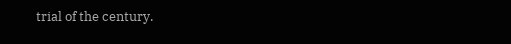trial of the century.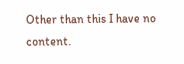Other than this I have no content.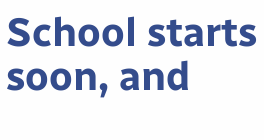School starts soon, and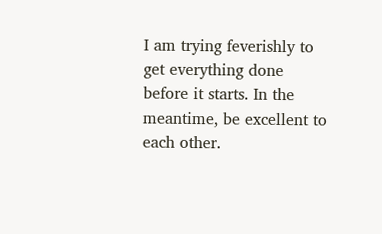I am trying feverishly to get everything done before it starts. In the meantime, be excellent to each other.